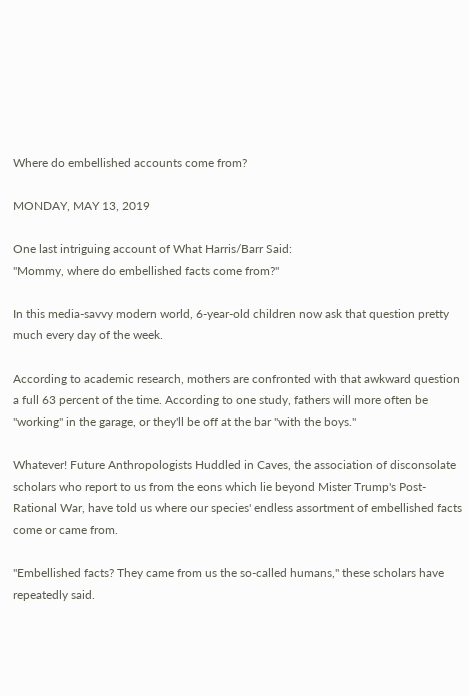Where do embellished accounts come from?

MONDAY, MAY 13, 2019

One last intriguing account of What Harris/Barr Said:
"Mommy, where do embellished facts come from?"

In this media-savvy modern world, 6-year-old children now ask that question pretty much every day of the week.

According to academic research, mothers are confronted with that awkward question a full 63 percent of the time. According to one study, fathers will more often be "working" in the garage, or they'll be off at the bar "with the boys."

Whatever! Future Anthropologists Huddled in Caves, the association of disconsolate scholars who report to us from the eons which lie beyond Mister Trump's Post-Rational War, have told us where our species' endless assortment of embellished facts come or came from.

"Embellished facts? They came from us the so-called humans," these scholars have repeatedly said.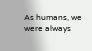As humans, we were always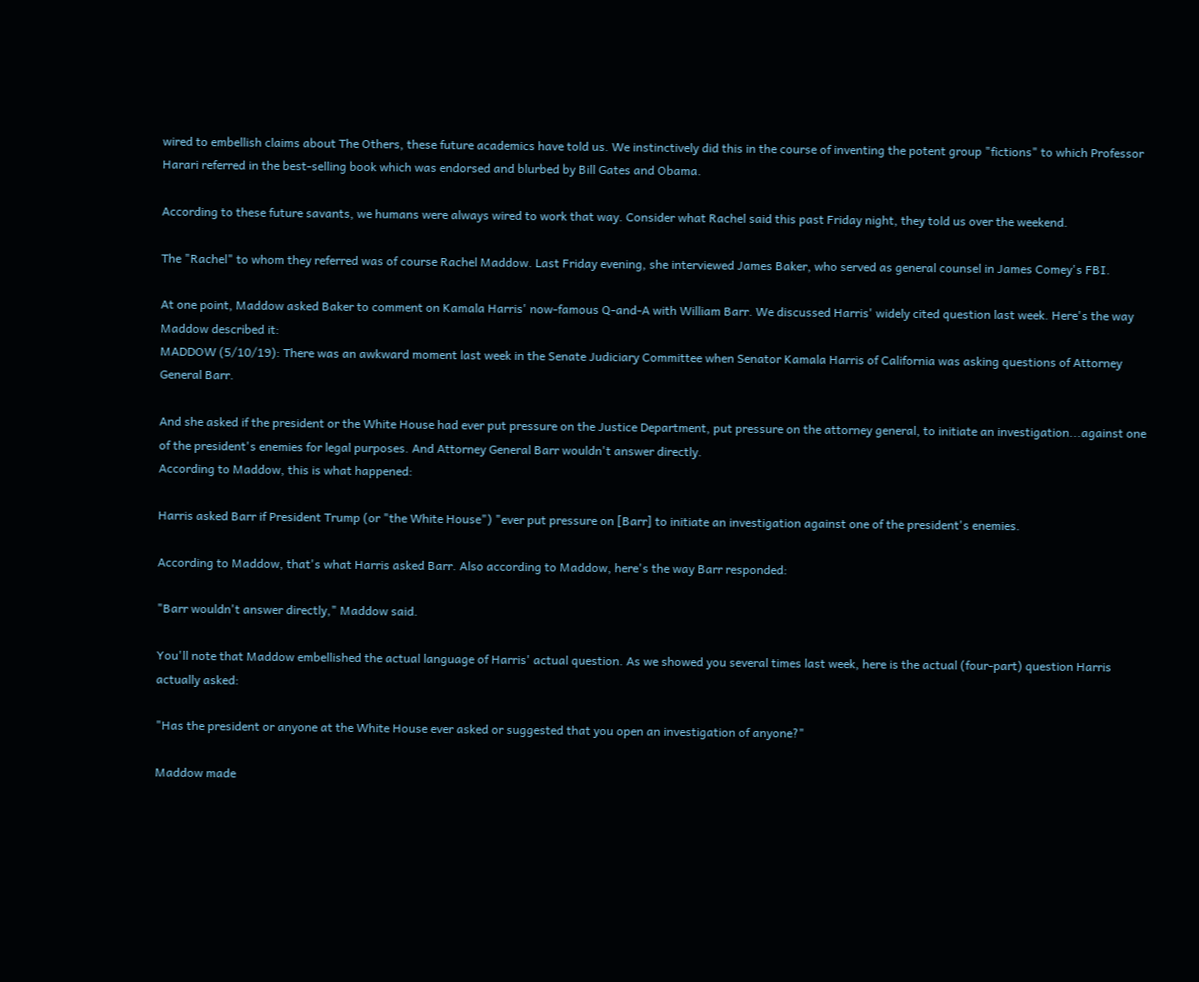wired to embellish claims about The Others, these future academics have told us. We instinctively did this in the course of inventing the potent group "fictions" to which Professor Harari referred in the best-selling book which was endorsed and blurbed by Bill Gates and Obama.

According to these future savants, we humans were always wired to work that way. Consider what Rachel said this past Friday night, they told us over the weekend.

The "Rachel" to whom they referred was of course Rachel Maddow. Last Friday evening, she interviewed James Baker, who served as general counsel in James Comey's FBI.

At one point, Maddow asked Baker to comment on Kamala Harris' now-famous Q-and-A with William Barr. We discussed Harris' widely cited question last week. Here's the way Maddow described it:
MADDOW (5/10/19): There was an awkward moment last week in the Senate Judiciary Committee when Senator Kamala Harris of California was asking questions of Attorney General Barr.

And she asked if the president or the White House had ever put pressure on the Justice Department, put pressure on the attorney general, to initiate an investigation...against one of the president's enemies for legal purposes. And Attorney General Barr wouldn't answer directly.
According to Maddow, this is what happened:

Harris asked Barr if President Trump (or "the White House") "ever put pressure on [Barr] to initiate an investigation against one of the president's enemies.

According to Maddow, that's what Harris asked Barr. Also according to Maddow, here's the way Barr responded:

"Barr wouldn't answer directly," Maddow said.

You'll note that Maddow embellished the actual language of Harris' actual question. As we showed you several times last week, here is the actual (four-part) question Harris actually asked:

"Has the president or anyone at the White House ever asked or suggested that you open an investigation of anyone?"

Maddow made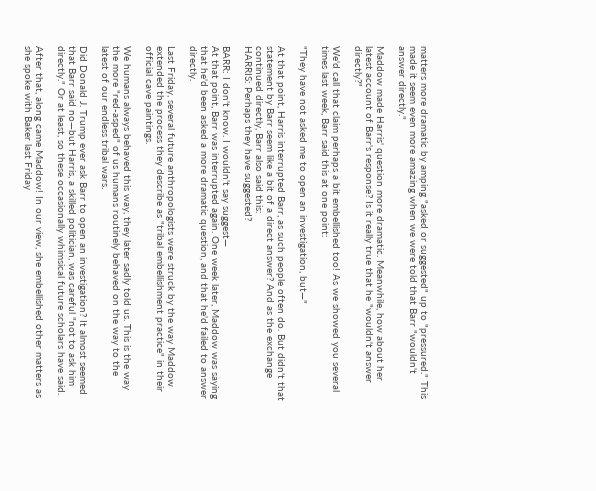matters more dramatic by amping "asked or suggested" up to "pressured." This made it seem even more amazing when we were told that Barr "wouldn't answer directly."

Maddow made Harris' question more dramatic. Meanwhile, how about her latest account of Barr's response? Is it really true that he "wouldn't answer directly?"

We'd call that claim perhaps a bit embellished too! As we showed you several times last week, Barr said this at one point:

"They have not asked me to open an investigation, but—"

At that point, Harris interrupted Barr, as such people often do. But didn't that statement by Barr seem like a bit of a direct answer? And as the exchange continued directly, Barr also said this:
HARRIS: Perhaps they have suggested?

BARR: I don't know. I wouldn't say suggest—
At that point, Barr was interrupted again. One week later, Maddow was saying that he'd been asked a more dramatic question, and that he'd failed to answer directly.

Last Friday, several future anthropologists were struck by the way Maddow extended the process they describe as "tribal embellishment practice" in their official cave paintings.

We humans always behaved this way, they later sadly told us. This is the way the more "red-asped" of us humans routinely behaved on the way to the latest of our endless tribal wars.

Did Donald J. Trump ever ask Barr to open an investigation? It almost seemed that Barr said no—but Harris, a skilled politician, was careful "not to ask him directly." Or at least, so these occasionally whimsical future scholars have said.

After that, along came Maddow! In our view, she embellished other matters as she spoke with Baker last Friday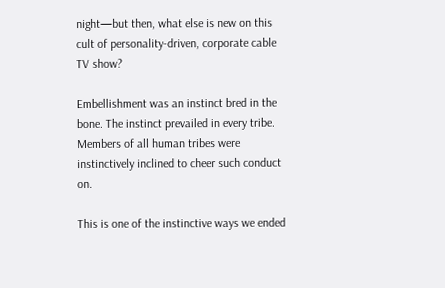night—but then, what else is new on this cult of personality-driven, corporate cable TV show?

Embellishment was an instinct bred in the bone. The instinct prevailed in every tribe. Members of all human tribes were instinctively inclined to cheer such conduct on.

This is one of the instinctive ways we ended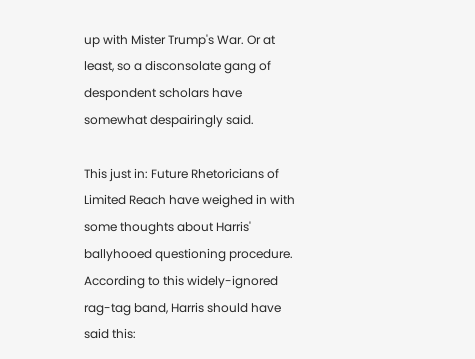up with Mister Trump's War. Or at least, so a disconsolate gang of despondent scholars have somewhat despairingly said.

This just in: Future Rhetoricians of Limited Reach have weighed in with some thoughts about Harris' ballyhooed questioning procedure. According to this widely-ignored rag-tag band, Harris should have said this: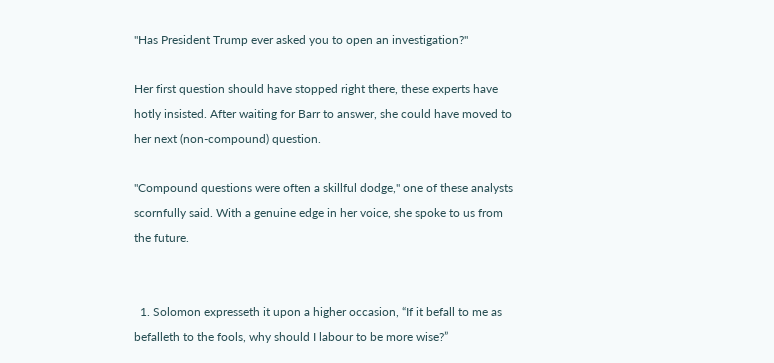"Has President Trump ever asked you to open an investigation?"

Her first question should have stopped right there, these experts have hotly insisted. After waiting for Barr to answer, she could have moved to her next (non-compound) question.

"Compound questions were often a skillful dodge," one of these analysts scornfully said. With a genuine edge in her voice, she spoke to us from the future.


  1. Solomon expresseth it upon a higher occasion, “If it befall to me as befalleth to the fools, why should I labour to be more wise?”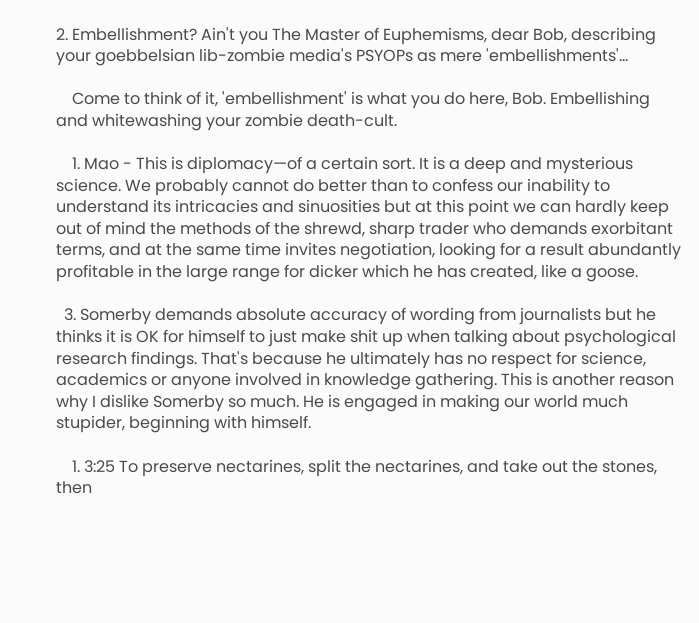2. Embellishment? Ain't you The Master of Euphemisms, dear Bob, describing your goebbelsian lib-zombie media's PSYOPs as mere 'embellishments'...

    Come to think of it, 'embellishment' is what you do here, Bob. Embellishing and whitewashing your zombie death-cult.

    1. Mao - This is diplomacy—of a certain sort. It is a deep and mysterious science. We probably cannot do better than to confess our inability to understand its intricacies and sinuosities but at this point we can hardly keep out of mind the methods of the shrewd, sharp trader who demands exorbitant terms, and at the same time invites negotiation, looking for a result abundantly profitable in the large range for dicker which he has created, like a goose.

  3. Somerby demands absolute accuracy of wording from journalists but he thinks it is OK for himself to just make shit up when talking about psychological research findings. That's because he ultimately has no respect for science, academics or anyone involved in knowledge gathering. This is another reason why I dislike Somerby so much. He is engaged in making our world much stupider, beginning with himself.

    1. 3:25 To preserve nectarines, split the nectarines, and take out the stones, then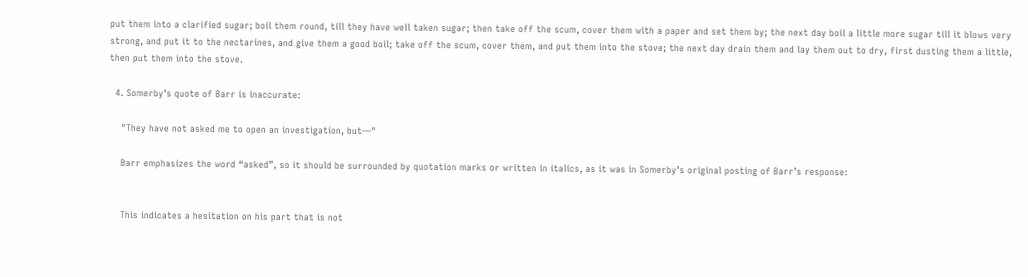put them into a clarified sugar; boil them round, till they have well taken sugar; then take off the scum, cover them with a paper and set them by; the next day boil a little more sugar till it blows very strong, and put it to the nectarines, and give them a good boil; take off the scum, cover them, and put them into the stove; the next day drain them and lay them out to dry, first dusting them a little, then put them into the stove.

  4. Somerby’s quote of Barr is inaccurate:

    "They have not asked me to open an investigation, but—"

    Barr emphasizes the word “asked”, so it should be surrounded by quotation marks or written in italics, as it was in Somerby’s original posting of Barr’s response:


    This indicates a hesitation on his part that is not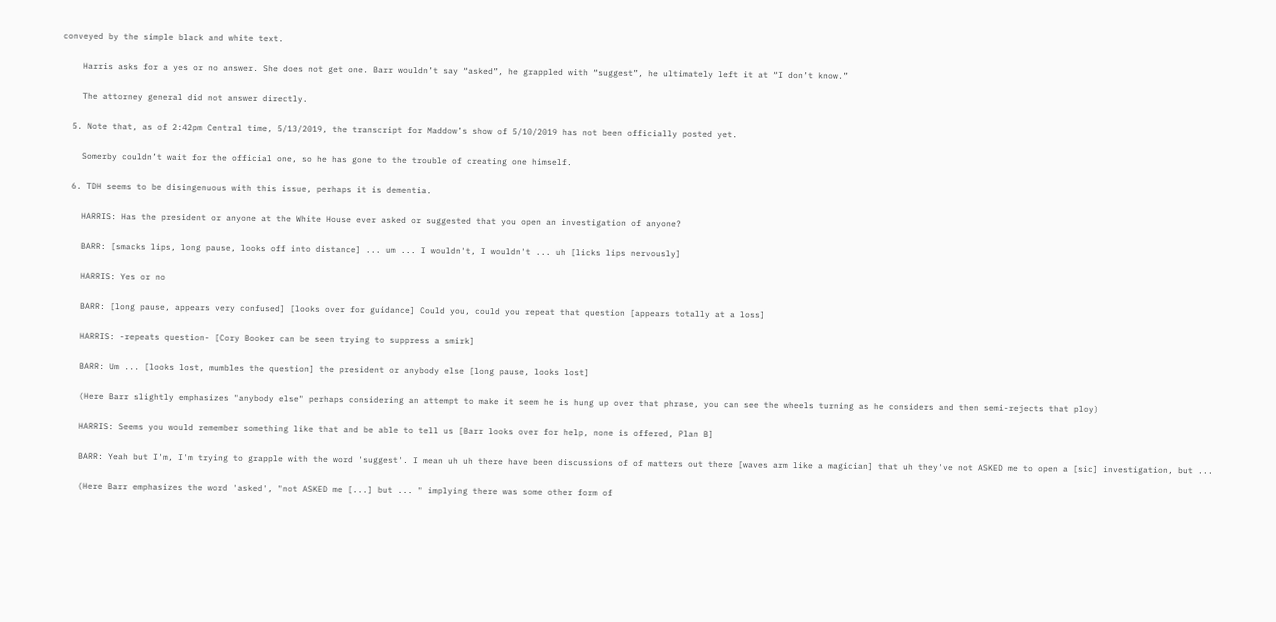conveyed by the simple black and white text.

    Harris asks for a yes or no answer. She does not get one. Barr wouldn’t say “asked”, he grappled with “suggest”, he ultimately left it at “I don’t know.”

    The attorney general did not answer directly.

  5. Note that, as of 2:42pm Central time, 5/13/2019, the transcript for Maddow’s show of 5/10/2019 has not been officially posted yet.

    Somerby couldn’t wait for the official one, so he has gone to the trouble of creating one himself.

  6. TDH seems to be disingenuous with this issue, perhaps it is dementia.

    HARRIS: Has the president or anyone at the White House ever asked or suggested that you open an investigation of anyone?

    BARR: [smacks lips, long pause, looks off into distance] ... um ... I wouldn't, I wouldn't ... uh [licks lips nervously]

    HARRIS: Yes or no

    BARR: [long pause, appears very confused] [looks over for guidance] Could you, could you repeat that question [appears totally at a loss]

    HARRIS: -repeats question- [Cory Booker can be seen trying to suppress a smirk]

    BARR: Um ... [looks lost, mumbles the question] the president or anybody else [long pause, looks lost]

    (Here Barr slightly emphasizes "anybody else" perhaps considering an attempt to make it seem he is hung up over that phrase, you can see the wheels turning as he considers and then semi-rejects that ploy)

    HARRIS: Seems you would remember something like that and be able to tell us [Barr looks over for help, none is offered, Plan B]

    BARR: Yeah but I'm, I'm trying to grapple with the word 'suggest'. I mean uh uh there have been discussions of of matters out there [waves arm like a magician] that uh they've not ASKED me to open a [sic] investigation, but ...

    (Here Barr emphasizes the word 'asked', "not ASKED me [...] but ... " implying there was some other form of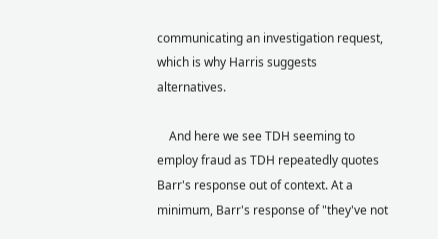communicating an investigation request, which is why Harris suggests alternatives.

    And here we see TDH seeming to employ fraud as TDH repeatedly quotes Barr's response out of context. At a minimum, Barr's response of "they've not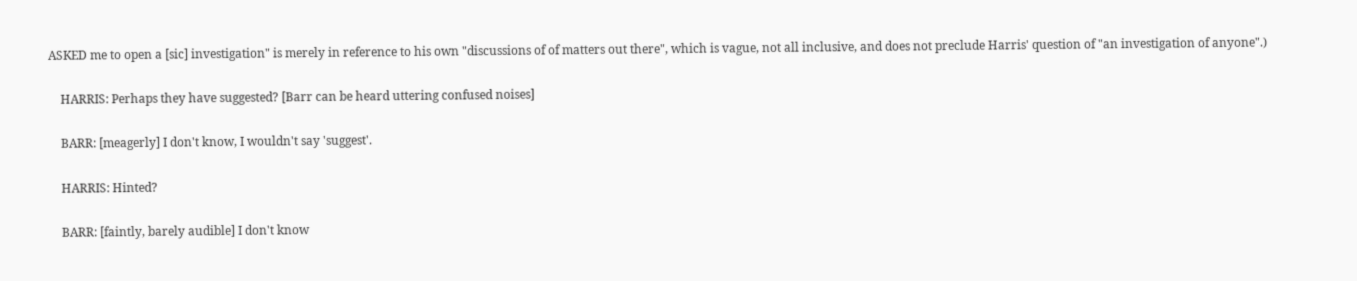ASKED me to open a [sic] investigation" is merely in reference to his own "discussions of of matters out there", which is vague, not all inclusive, and does not preclude Harris' question of "an investigation of anyone".)

    HARRIS: Perhaps they have suggested? [Barr can be heard uttering confused noises]

    BARR: [meagerly] I don't know, I wouldn't say 'suggest'.

    HARRIS: Hinted?

    BARR: [faintly, barely audible] I don't know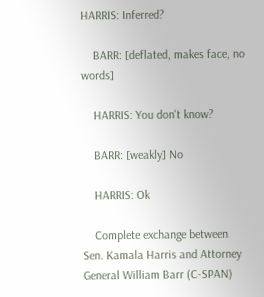HARRIS: Inferred?

    BARR: [deflated, makes face, no words]

    HARRIS: You don't know?

    BARR: [weakly] No

    HARRIS: Ok

    Complete exchange between Sen. Kamala Harris and Attorney General William Barr (C-SPAN)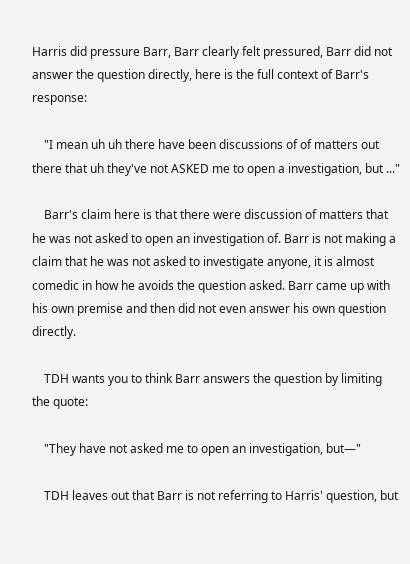Harris did pressure Barr, Barr clearly felt pressured, Barr did not answer the question directly, here is the full context of Barr's response:

    "I mean uh uh there have been discussions of of matters out there that uh they've not ASKED me to open a investigation, but ..."

    Barr's claim here is that there were discussion of matters that he was not asked to open an investigation of. Barr is not making a claim that he was not asked to investigate anyone, it is almost comedic in how he avoids the question asked. Barr came up with his own premise and then did not even answer his own question directly.

    TDH wants you to think Barr answers the question by limiting the quote:

    "They have not asked me to open an investigation, but—"

    TDH leaves out that Barr is not referring to Harris' question, but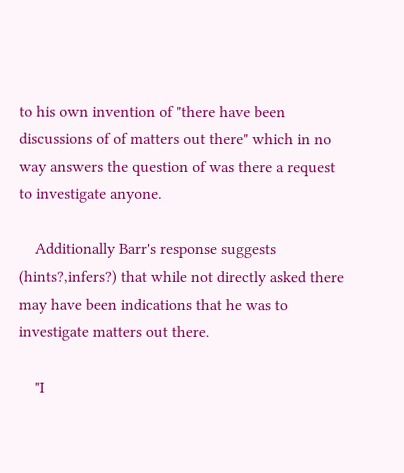to his own invention of "there have been discussions of of matters out there" which in no way answers the question of was there a request to investigate anyone.

    Additionally Barr's response suggests (hints?,infers?) that while not directly asked there may have been indications that he was to investigate matters out there.

    "I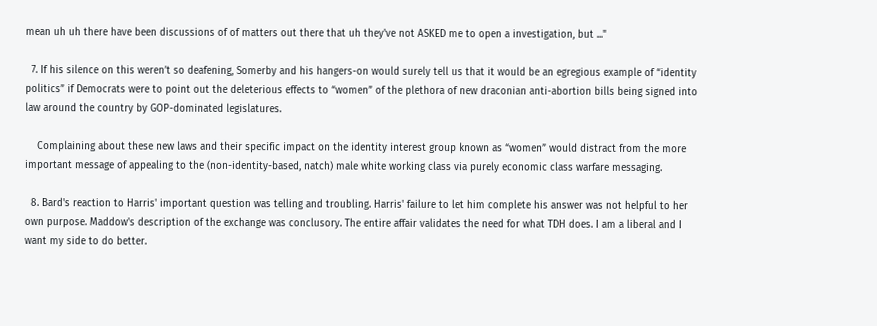mean uh uh there have been discussions of of matters out there that uh they've not ASKED me to open a investigation, but ..."

  7. If his silence on this weren’t so deafening, Somerby and his hangers-on would surely tell us that it would be an egregious example of “identity politics” if Democrats were to point out the deleterious effects to “women” of the plethora of new draconian anti-abortion bills being signed into law around the country by GOP-dominated legislatures.

    Complaining about these new laws and their specific impact on the identity interest group known as “women” would distract from the more important message of appealing to the (non-identity-based, natch) male white working class via purely economic class warfare messaging.

  8. Bard's reaction to Harris' important question was telling and troubling. Harris' failure to let him complete his answer was not helpful to her own purpose. Maddow's description of the exchange was conclusory. The entire affair validates the need for what TDH does. I am a liberal and I want my side to do better.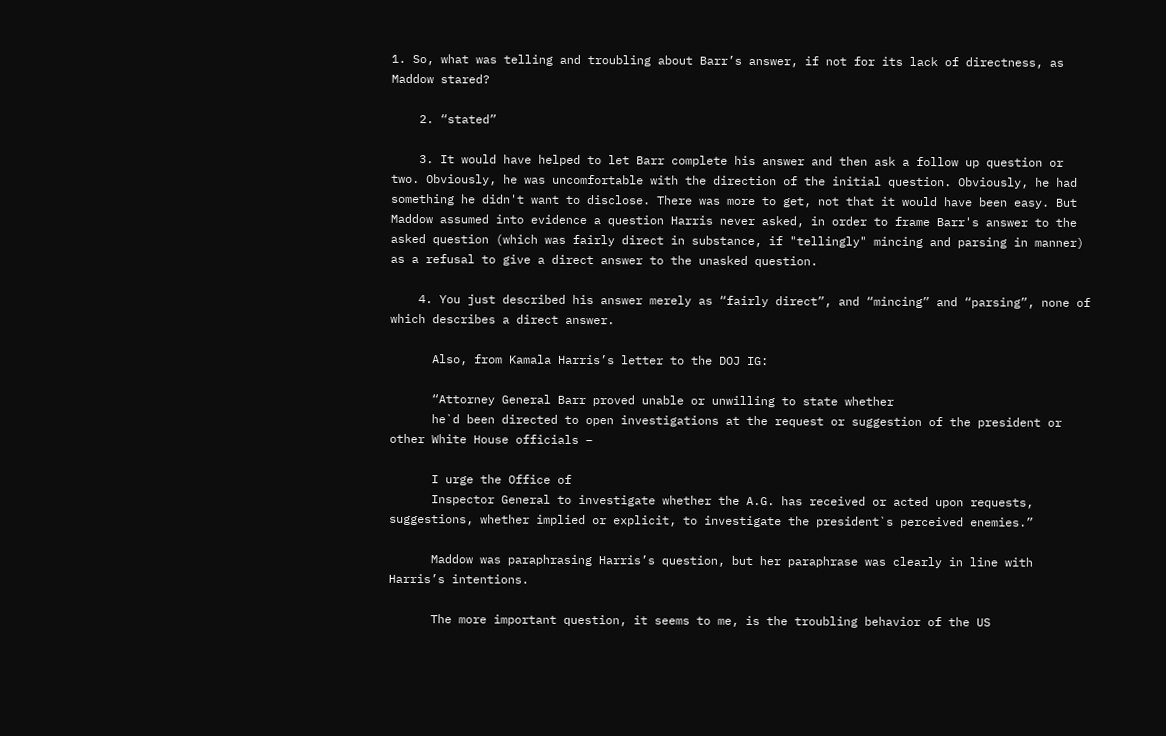1. So, what was telling and troubling about Barr’s answer, if not for its lack of directness, as Maddow stared?

    2. “stated”

    3. It would have helped to let Barr complete his answer and then ask a follow up question or two. Obviously, he was uncomfortable with the direction of the initial question. Obviously, he had something he didn't want to disclose. There was more to get, not that it would have been easy. But Maddow assumed into evidence a question Harris never asked, in order to frame Barr's answer to the asked question (which was fairly direct in substance, if "tellingly" mincing and parsing in manner) as a refusal to give a direct answer to the unasked question.

    4. You just described his answer merely as “fairly direct”, and “mincing” and “parsing”, none of which describes a direct answer.

      Also, from Kamala Harris’s letter to the DOJ IG:

      “Attorney General Barr proved unable or unwilling to state whether
      he`d been directed to open investigations at the request or suggestion of the president or other White House officials –

      I urge the Office of
      Inspector General to investigate whether the A.G. has received or acted upon requests, suggestions, whether implied or explicit, to investigate the president`s perceived enemies.”

      Maddow was paraphrasing Harris’s question, but her paraphrase was clearly in line with Harris’s intentions.

      The more important question, it seems to me, is the troubling behavior of the US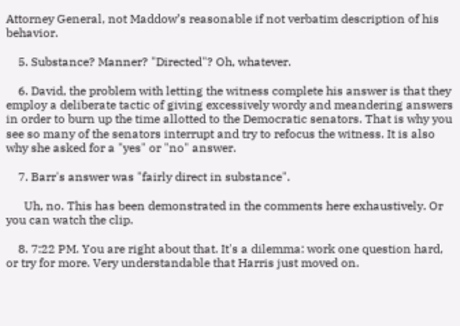Attorney General, not Maddow’s reasonable if not verbatim description of his behavior.

    5. Substance? Manner? "Directed"? Oh, whatever.

    6. David, the problem with letting the witness complete his answer is that they employ a deliberate tactic of giving excessively wordy and meandering answers in order to burn up the time allotted to the Democratic senators. That is why you see so many of the senators interrupt and try to refocus the witness. It is also why she asked for a "yes" or "no" answer.

    7. Barr's answer was "fairly direct in substance".

      Uh, no. This has been demonstrated in the comments here exhaustively. Or you can watch the clip.

    8. 7:22 PM. You are right about that. It's a dilemma: work one question hard, or try for more. Very understandable that Harris just moved on.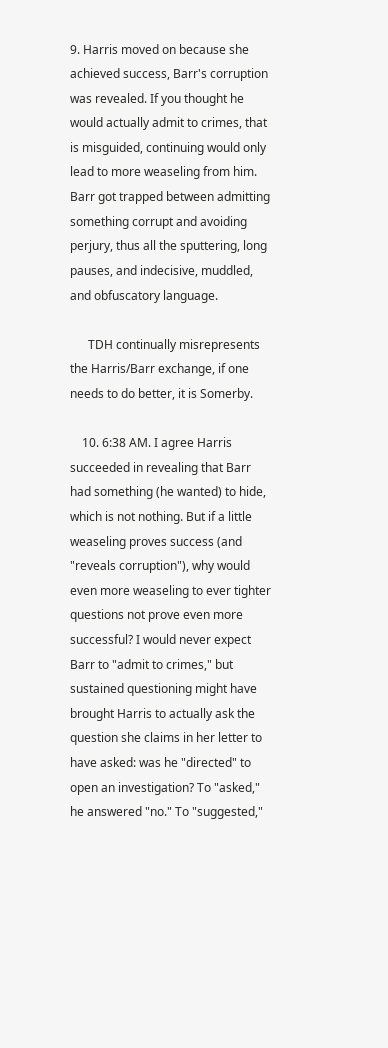9. Harris moved on because she achieved success, Barr's corruption was revealed. If you thought he would actually admit to crimes, that is misguided, continuing would only lead to more weaseling from him. Barr got trapped between admitting something corrupt and avoiding perjury, thus all the sputtering, long pauses, and indecisive, muddled, and obfuscatory language.

      TDH continually misrepresents the Harris/Barr exchange, if one needs to do better, it is Somerby.

    10. 6:38 AM. I agree Harris succeeded in revealing that Barr had something (he wanted) to hide, which is not nothing. But if a little weaseling proves success (and "reveals corruption"), why would even more weaseling to ever tighter questions not prove even more successful? I would never expect Barr to "admit to crimes," but sustained questioning might have brought Harris to actually ask the question she claims in her letter to have asked: was he "directed" to open an investigation? To "asked," he answered "no." To "suggested,"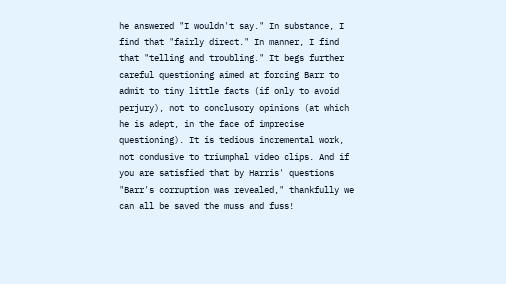he answered "I wouldn't say." In substance, I find that "fairly direct." In manner, I find that "telling and troubling." It begs further careful questioning aimed at forcing Barr to admit to tiny little facts (if only to avoid perjury), not to conclusory opinions (at which he is adept, in the face of imprecise questioning). It is tedious incremental work, not condusive to triumphal video clips. And if you are satisfied that by Harris' questions "Barr's corruption was revealed," thankfully we can all be saved the muss and fuss!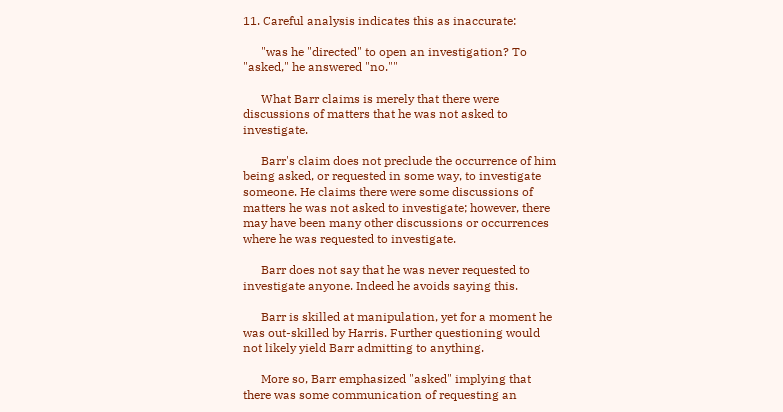11. Careful analysis indicates this as inaccurate:

      "was he "directed" to open an investigation? To "asked," he answered "no.""

      What Barr claims is merely that there were discussions of matters that he was not asked to investigate.

      Barr's claim does not preclude the occurrence of him being asked, or requested in some way, to investigate someone. He claims there were some discussions of matters he was not asked to investigate; however, there may have been many other discussions or occurrences where he was requested to investigate.

      Barr does not say that he was never requested to investigate anyone. Indeed he avoids saying this.

      Barr is skilled at manipulation, yet for a moment he was out-skilled by Harris. Further questioning would not likely yield Barr admitting to anything.

      More so, Barr emphasized "asked" implying that there was some communication of requesting an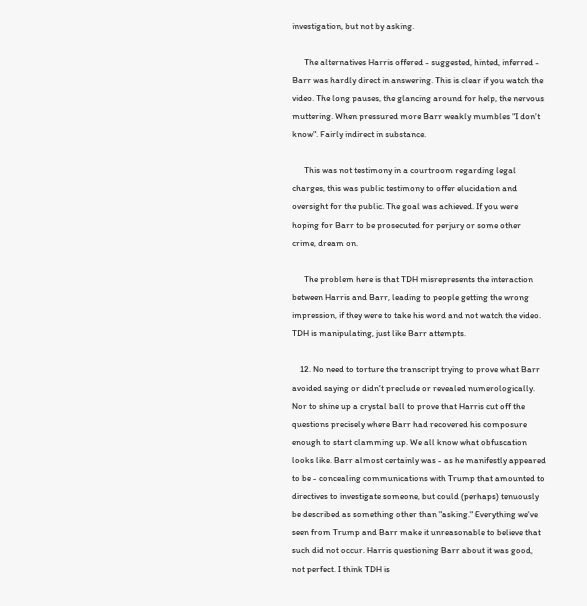investigation, but not by asking.

      The alternatives Harris offered - suggested, hinted, inferred - Barr was hardly direct in answering. This is clear if you watch the video. The long pauses, the glancing around for help, the nervous muttering. When pressured more Barr weakly mumbles "I don't know". Fairly indirect in substance.

      This was not testimony in a courtroom regarding legal charges, this was public testimony to offer elucidation and oversight for the public. The goal was achieved. If you were hoping for Barr to be prosecuted for perjury or some other crime, dream on.

      The problem here is that TDH misrepresents the interaction between Harris and Barr, leading to people getting the wrong impression, if they were to take his word and not watch the video. TDH is manipulating, just like Barr attempts.

    12. No need to torture the transcript trying to prove what Barr avoided saying or didn't preclude or revealed numerologically. Nor to shine up a crystal ball to prove that Harris cut off the questions precisely where Barr had recovered his composure enough to start clamming up. We all know what obfuscation looks like. Barr almost certainly was - as he manifestly appeared to be - concealing communications with Trump that amounted to directives to investigate someone, but could (perhaps) tenuously be described as something other than "asking." Everything we've seen from Trump and Barr make it unreasonable to believe that such did not occur. Harris questioning Barr about it was good, not perfect. I think TDH is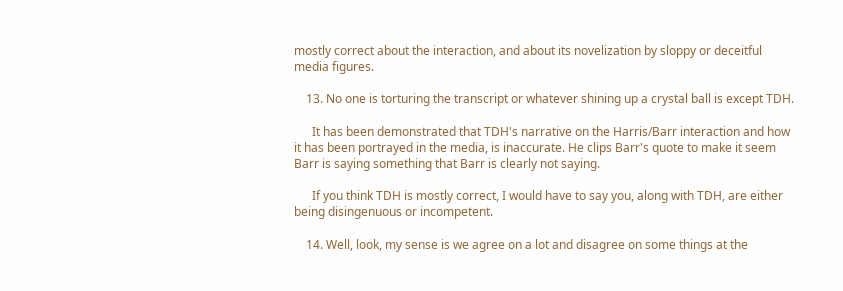mostly correct about the interaction, and about its novelization by sloppy or deceitful media figures.

    13. No one is torturing the transcript or whatever shining up a crystal ball is except TDH.

      It has been demonstrated that TDH's narrative on the Harris/Barr interaction and how it has been portrayed in the media, is inaccurate. He clips Barr's quote to make it seem Barr is saying something that Barr is clearly not saying.

      If you think TDH is mostly correct, I would have to say you, along with TDH, are either being disingenuous or incompetent.

    14. Well, look, my sense is we agree on a lot and disagree on some things at the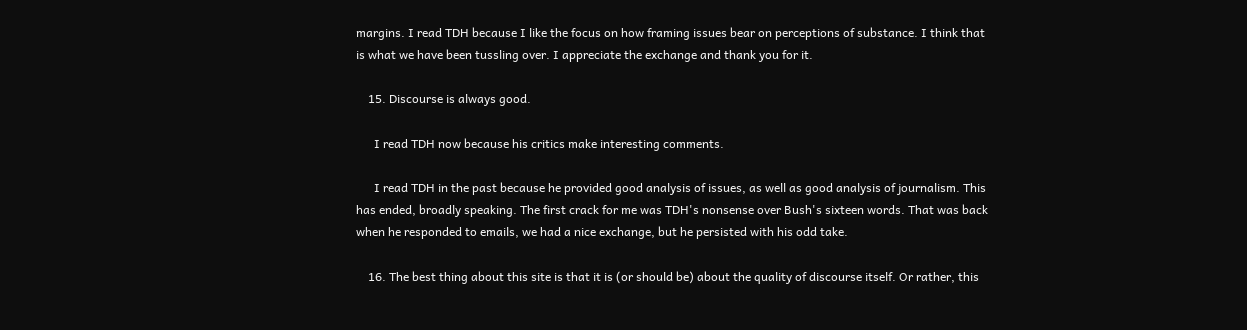margins. I read TDH because I like the focus on how framing issues bear on perceptions of substance. I think that is what we have been tussling over. I appreciate the exchange and thank you for it.

    15. Discourse is always good.

      I read TDH now because his critics make interesting comments.

      I read TDH in the past because he provided good analysis of issues, as well as good analysis of journalism. This has ended, broadly speaking. The first crack for me was TDH's nonsense over Bush's sixteen words. That was back when he responded to emails, we had a nice exchange, but he persisted with his odd take.

    16. The best thing about this site is that it is (or should be) about the quality of discourse itself. Or rather, this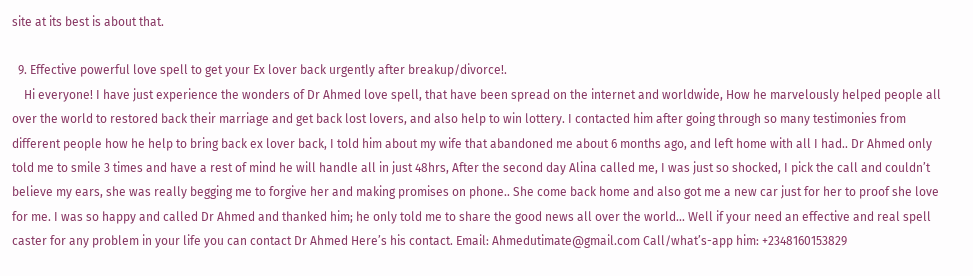site at its best is about that.

  9. Effective powerful love spell to get your Ex lover back urgently after breakup/divorce!.
    Hi everyone! I have just experience the wonders of Dr Ahmed love spell, that have been spread on the internet and worldwide, How he marvelously helped people all over the world to restored back their marriage and get back lost lovers, and also help to win lottery. I contacted him after going through so many testimonies from different people how he help to bring back ex lover back, I told him about my wife that abandoned me about 6 months ago, and left home with all I had.. Dr Ahmed only told me to smile 3 times and have a rest of mind he will handle all in just 48hrs, After the second day Alina called me, I was just so shocked, I pick the call and couldn’t believe my ears, she was really begging me to forgive her and making promises on phone.. She come back home and also got me a new car just for her to proof she love for me. I was so happy and called Dr Ahmed and thanked him; he only told me to share the good news all over the world... Well if your need an effective and real spell caster for any problem in your life you can contact Dr Ahmed Here’s his contact. Email: Ahmedutimate@gmail.com Call/what’s-app him: +2348160153829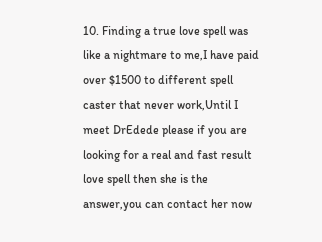10. Finding a true love spell was like a nightmare to me,I have paid over $1500 to different spell caster that never work,Until I meet DrEdede please if you are looking for a real and fast result love spell then she is the answer,you can contact her now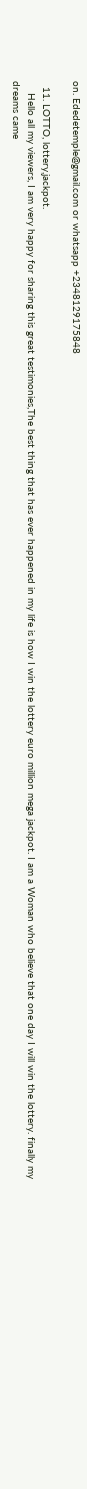on. Ededetemple@gmail.com or whatsapp +2348129175848

  11. LOTTO, lottery,jackpot.
    Hello all my viewers, I am very happy for sharing this great testimonies,The best thing that has ever happened in my life is how I win the lottery euro million mega jackpot. I am a Woman who believe that one day I will win the lottery. finally my dreams came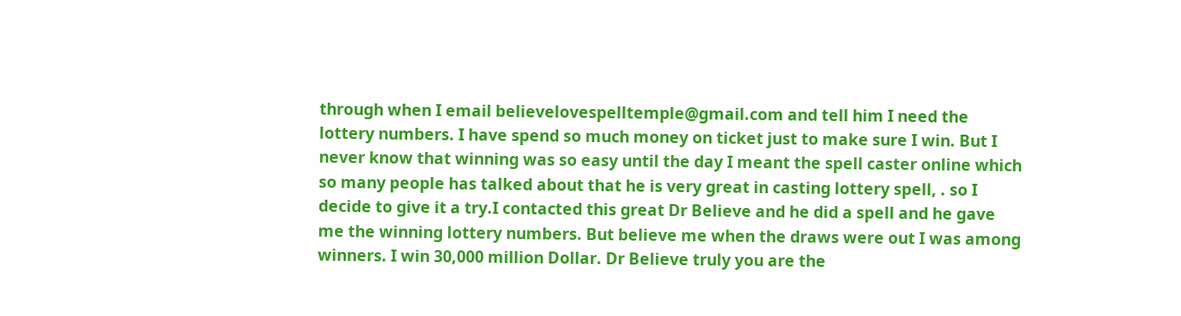through when I email believelovespelltemple@gmail.com and tell him I need the lottery numbers. I have spend so much money on ticket just to make sure I win. But I never know that winning was so easy until the day I meant the spell caster online which so many people has talked about that he is very great in casting lottery spell, . so I decide to give it a try.I contacted this great Dr Believe and he did a spell and he gave me the winning lottery numbers. But believe me when the draws were out I was among winners. I win 30,000 million Dollar. Dr Believe truly you are the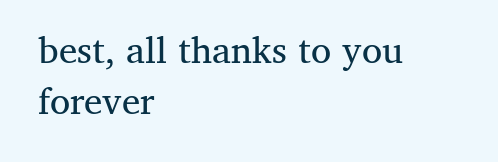best, all thanks to you forever